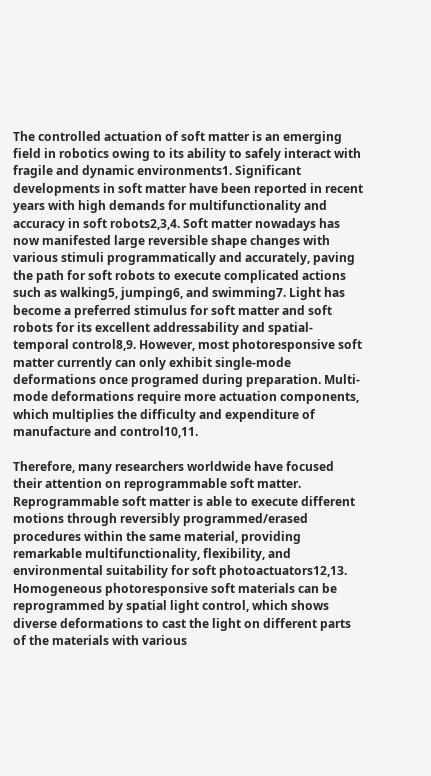The controlled actuation of soft matter is an emerging field in robotics owing to its ability to safely interact with fragile and dynamic environments1. Significant developments in soft matter have been reported in recent years with high demands for multifunctionality and accuracy in soft robots2,3,4. Soft matter nowadays has now manifested large reversible shape changes with various stimuli programmatically and accurately, paving the path for soft robots to execute complicated actions such as walking5, jumping6, and swimming7. Light has become a preferred stimulus for soft matter and soft robots for its excellent addressability and spatial-temporal control8,9. However, most photoresponsive soft matter currently can only exhibit single-mode deformations once programed during preparation. Multi-mode deformations require more actuation components, which multiplies the difficulty and expenditure of manufacture and control10,11.

Therefore, many researchers worldwide have focused their attention on reprogrammable soft matter. Reprogrammable soft matter is able to execute different motions through reversibly programmed/erased procedures within the same material, providing remarkable multifunctionality, flexibility, and environmental suitability for soft photoactuators12,13. Homogeneous photoresponsive soft materials can be reprogrammed by spatial light control, which shows diverse deformations to cast the light on different parts of the materials with various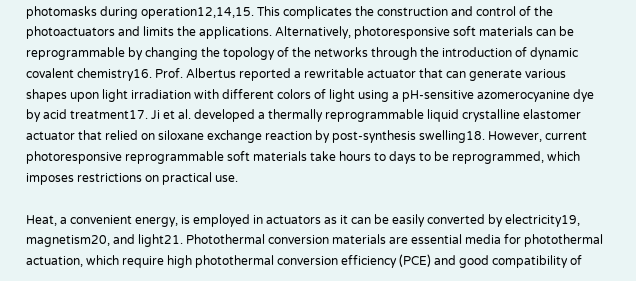photomasks during operation12,14,15. This complicates the construction and control of the photoactuators and limits the applications. Alternatively, photoresponsive soft materials can be reprogrammable by changing the topology of the networks through the introduction of dynamic covalent chemistry16. Prof. Albertus reported a rewritable actuator that can generate various shapes upon light irradiation with different colors of light using a pH-sensitive azomerocyanine dye by acid treatment17. Ji et al. developed a thermally reprogrammable liquid crystalline elastomer actuator that relied on siloxane exchange reaction by post-synthesis swelling18. However, current photoresponsive reprogrammable soft materials take hours to days to be reprogrammed, which imposes restrictions on practical use.

Heat, a convenient energy, is employed in actuators as it can be easily converted by electricity19, magnetism20, and light21. Photothermal conversion materials are essential media for photothermal actuation, which require high photothermal conversion efficiency (PCE) and good compatibility of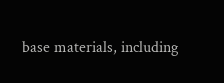base materials, including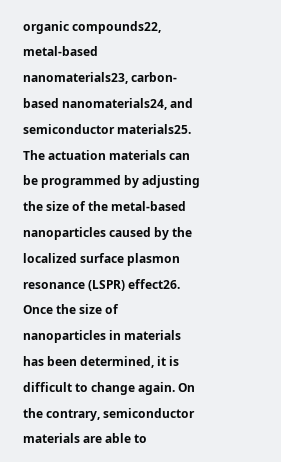organic compounds22, metal-based nanomaterials23, carbon-based nanomaterials24, and semiconductor materials25. The actuation materials can be programmed by adjusting the size of the metal-based nanoparticles caused by the localized surface plasmon resonance (LSPR) effect26. Once the size of nanoparticles in materials has been determined, it is difficult to change again. On the contrary, semiconductor materials are able to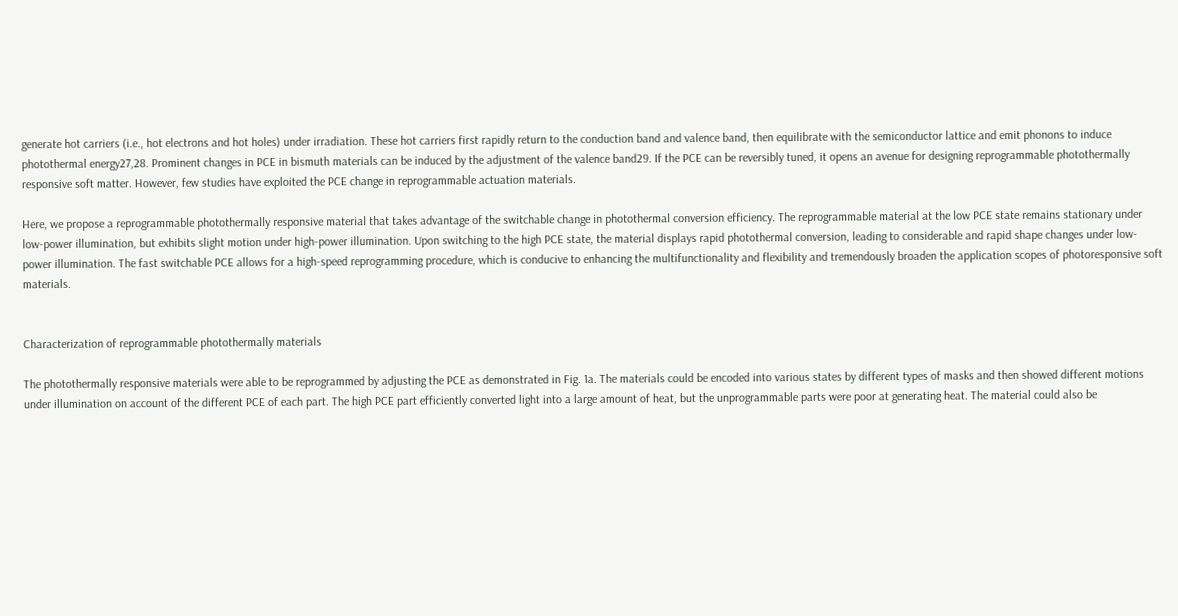generate hot carriers (i.e., hot electrons and hot holes) under irradiation. These hot carriers first rapidly return to the conduction band and valence band, then equilibrate with the semiconductor lattice and emit phonons to induce photothermal energy27,28. Prominent changes in PCE in bismuth materials can be induced by the adjustment of the valence band29. If the PCE can be reversibly tuned, it opens an avenue for designing reprogrammable photothermally responsive soft matter. However, few studies have exploited the PCE change in reprogrammable actuation materials.

Here, we propose a reprogrammable photothermally responsive material that takes advantage of the switchable change in photothermal conversion efficiency. The reprogrammable material at the low PCE state remains stationary under low-power illumination, but exhibits slight motion under high-power illumination. Upon switching to the high PCE state, the material displays rapid photothermal conversion, leading to considerable and rapid shape changes under low-power illumination. The fast switchable PCE allows for a high-speed reprogramming procedure, which is conducive to enhancing the multifunctionality and flexibility and tremendously broaden the application scopes of photoresponsive soft materials.


Characterization of reprogrammable photothermally materials

The photothermally responsive materials were able to be reprogrammed by adjusting the PCE as demonstrated in Fig. 1a. The materials could be encoded into various states by different types of masks and then showed different motions under illumination on account of the different PCE of each part. The high PCE part efficiently converted light into a large amount of heat, but the unprogrammable parts were poor at generating heat. The material could also be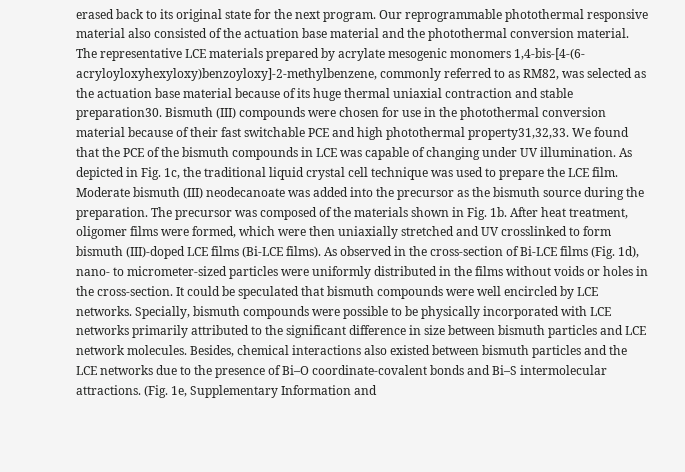erased back to its original state for the next program. Our reprogrammable photothermal responsive material also consisted of the actuation base material and the photothermal conversion material. The representative LCE materials prepared by acrylate mesogenic monomers 1,4-bis-[4-(6-acryloyloxyhexyloxy)benzoyloxy]-2-methylbenzene, commonly referred to as RM82, was selected as the actuation base material because of its huge thermal uniaxial contraction and stable preparation30. Bismuth (III) compounds were chosen for use in the photothermal conversion material because of their fast switchable PCE and high photothermal property31,32,33. We found that the PCE of the bismuth compounds in LCE was capable of changing under UV illumination. As depicted in Fig. 1c, the traditional liquid crystal cell technique was used to prepare the LCE film. Moderate bismuth (III) neodecanoate was added into the precursor as the bismuth source during the preparation. The precursor was composed of the materials shown in Fig. 1b. After heat treatment, oligomer films were formed, which were then uniaxially stretched and UV crosslinked to form bismuth (III)-doped LCE films (Bi-LCE films). As observed in the cross-section of Bi-LCE films (Fig. 1d), nano- to micrometer-sized particles were uniformly distributed in the films without voids or holes in the cross-section. It could be speculated that bismuth compounds were well encircled by LCE networks. Specially, bismuth compounds were possible to be physically incorporated with LCE networks primarily attributed to the significant difference in size between bismuth particles and LCE network molecules. Besides, chemical interactions also existed between bismuth particles and the LCE networks due to the presence of Bi–O coordinate-covalent bonds and Bi–S intermolecular attractions. (Fig. 1e, Supplementary Information and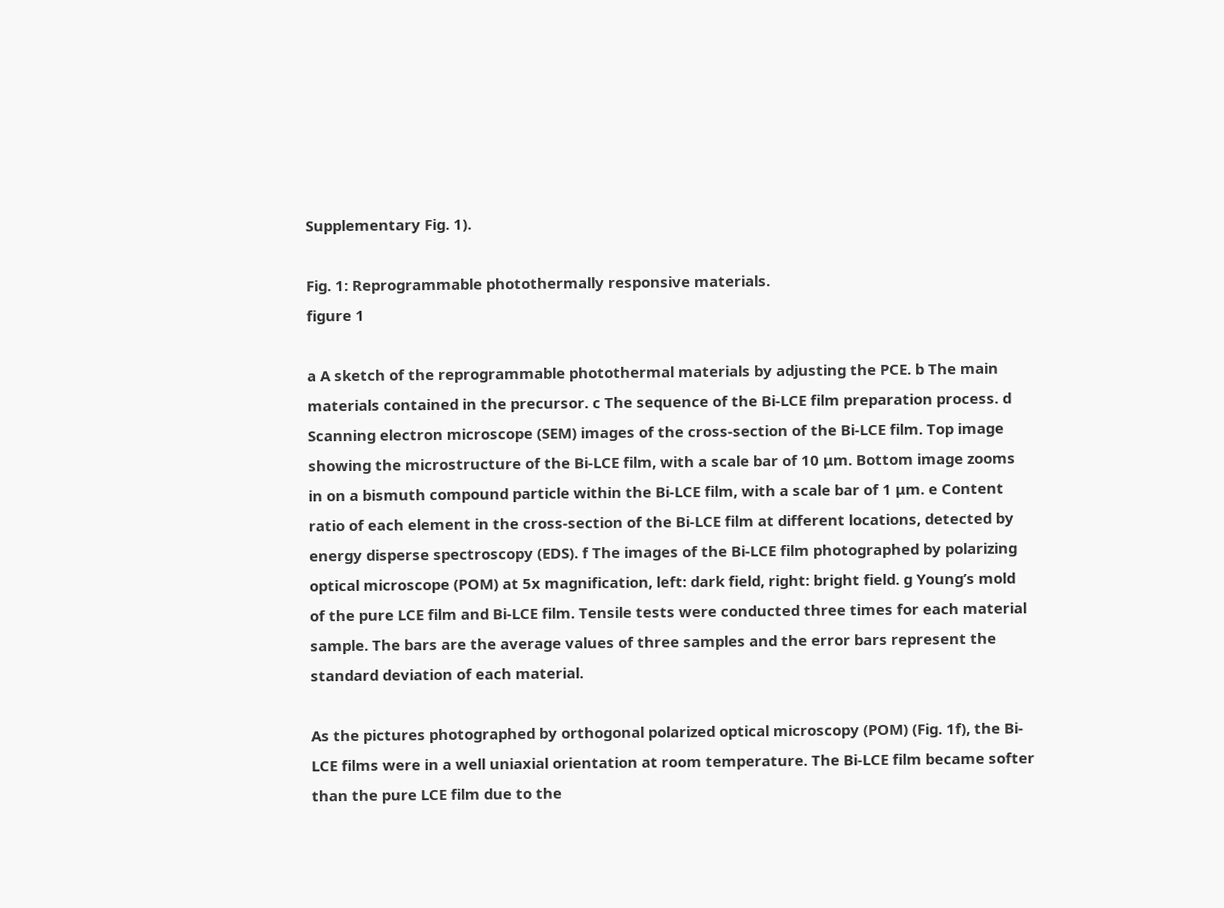Supplementary Fig. 1).

Fig. 1: Reprogrammable photothermally responsive materials.
figure 1

a A sketch of the reprogrammable photothermal materials by adjusting the PCE. b The main materials contained in the precursor. c The sequence of the Bi-LCE film preparation process. d Scanning electron microscope (SEM) images of the cross-section of the Bi-LCE film. Top image showing the microstructure of the Bi-LCE film, with a scale bar of 10 μm. Bottom image zooms in on a bismuth compound particle within the Bi-LCE film, with a scale bar of 1 μm. e Content ratio of each element in the cross-section of the Bi-LCE film at different locations, detected by energy disperse spectroscopy (EDS). f The images of the Bi-LCE film photographed by polarizing optical microscope (POM) at 5x magnification, left: dark field, right: bright field. g Young’s mold of the pure LCE film and Bi-LCE film. Tensile tests were conducted three times for each material sample. The bars are the average values of three samples and the error bars represent the standard deviation of each material.

As the pictures photographed by orthogonal polarized optical microscopy (POM) (Fig. 1f), the Bi-LCE films were in a well uniaxial orientation at room temperature. The Bi-LCE film became softer than the pure LCE film due to the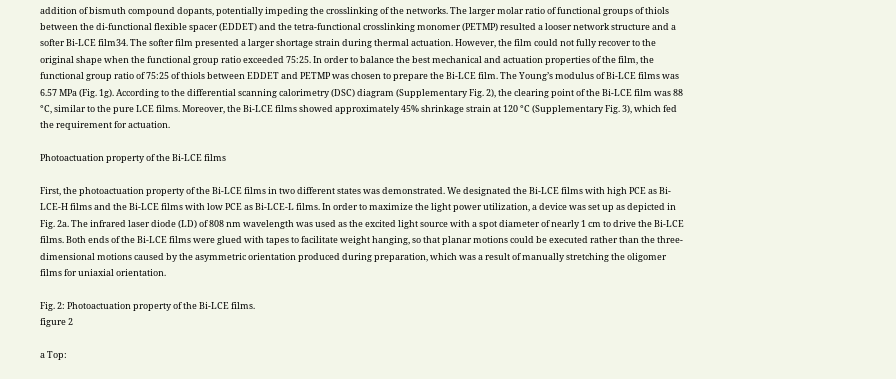addition of bismuth compound dopants, potentially impeding the crosslinking of the networks. The larger molar ratio of functional groups of thiols between the di-functional flexible spacer (EDDET) and the tetra-functional crosslinking monomer (PETMP) resulted a looser network structure and a softer Bi-LCE film34. The softer film presented a larger shortage strain during thermal actuation. However, the film could not fully recover to the original shape when the functional group ratio exceeded 75:25. In order to balance the best mechanical and actuation properties of the film, the functional group ratio of 75:25 of thiols between EDDET and PETMP was chosen to prepare the Bi-LCE film. The Young’s modulus of Bi-LCE films was 6.57 MPa (Fig. 1g). According to the differential scanning calorimetry (DSC) diagram (Supplementary Fig. 2), the clearing point of the Bi-LCE film was 88 °C, similar to the pure LCE films. Moreover, the Bi-LCE films showed approximately 45% shrinkage strain at 120 °C (Supplementary Fig. 3), which fed the requirement for actuation.

Photoactuation property of the Bi-LCE films

First, the photoactuation property of the Bi-LCE films in two different states was demonstrated. We designated the Bi-LCE films with high PCE as Bi-LCE-H films and the Bi-LCE films with low PCE as Bi-LCE-L films. In order to maximize the light power utilization, a device was set up as depicted in Fig. 2a. The infrared laser diode (LD) of 808 nm wavelength was used as the excited light source with a spot diameter of nearly 1 cm to drive the Bi-LCE films. Both ends of the Bi-LCE films were glued with tapes to facilitate weight hanging, so that planar motions could be executed rather than the three-dimensional motions caused by the asymmetric orientation produced during preparation, which was a result of manually stretching the oligomer films for uniaxial orientation.

Fig. 2: Photoactuation property of the Bi-LCE films.
figure 2

a Top: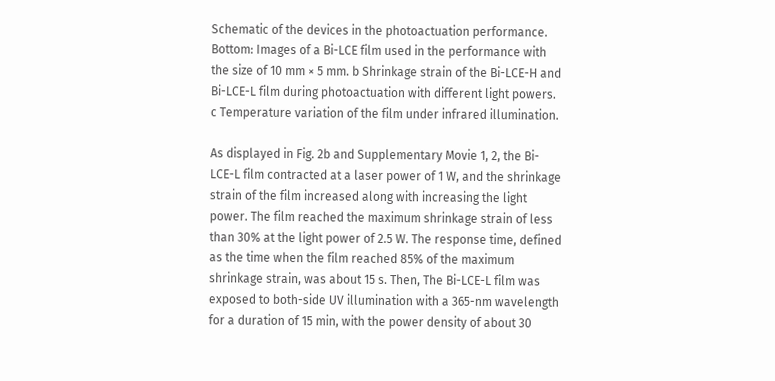Schematic of the devices in the photoactuation performance. Bottom: Images of a Bi-LCE film used in the performance with the size of 10 mm × 5 mm. b Shrinkage strain of the Bi-LCE-H and Bi-LCE-L film during photoactuation with different light powers. c Temperature variation of the film under infrared illumination.

As displayed in Fig. 2b and Supplementary Movie 1, 2, the Bi-LCE-L film contracted at a laser power of 1 W, and the shrinkage strain of the film increased along with increasing the light power. The film reached the maximum shrinkage strain of less than 30% at the light power of 2.5 W. The response time, defined as the time when the film reached 85% of the maximum shrinkage strain, was about 15 s. Then, The Bi-LCE-L film was exposed to both-side UV illumination with a 365-nm wavelength for a duration of 15 min, with the power density of about 30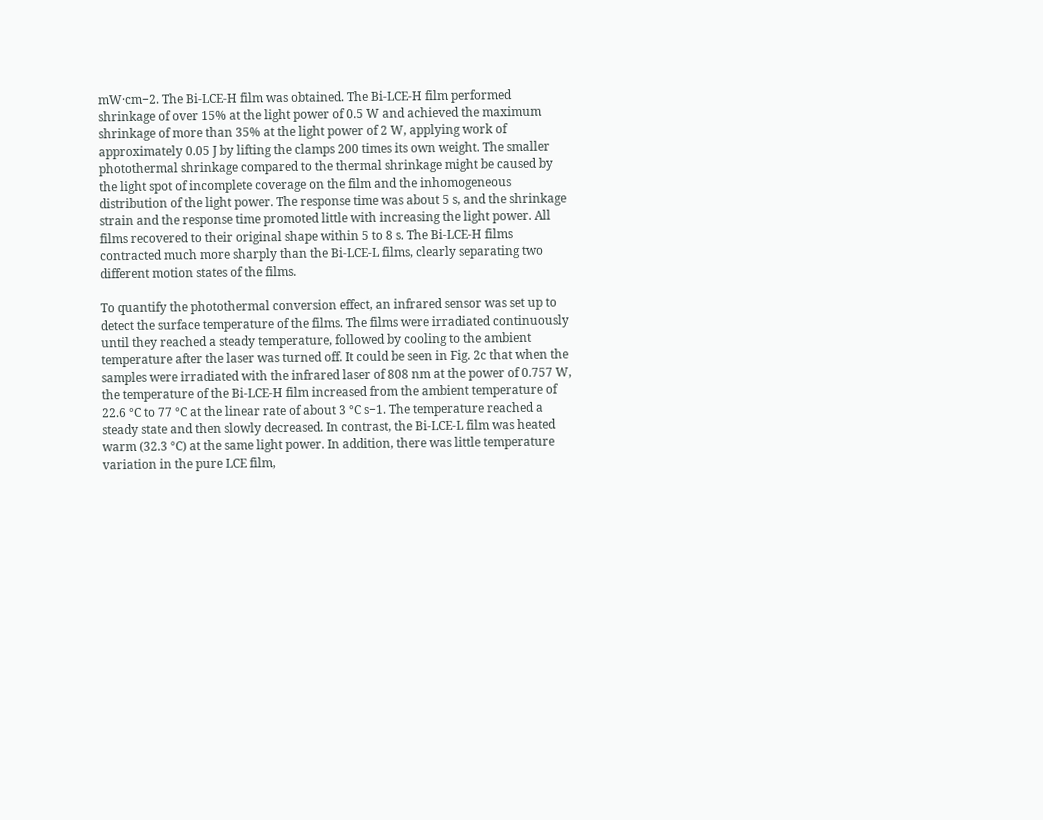mW·cm−2. The Bi-LCE-H film was obtained. The Bi-LCE-H film performed shrinkage of over 15% at the light power of 0.5 W and achieved the maximum shrinkage of more than 35% at the light power of 2 W, applying work of approximately 0.05 J by lifting the clamps 200 times its own weight. The smaller photothermal shrinkage compared to the thermal shrinkage might be caused by the light spot of incomplete coverage on the film and the inhomogeneous distribution of the light power. The response time was about 5 s, and the shrinkage strain and the response time promoted little with increasing the light power. All films recovered to their original shape within 5 to 8 s. The Bi-LCE-H films contracted much more sharply than the Bi-LCE-L films, clearly separating two different motion states of the films.

To quantify the photothermal conversion effect, an infrared sensor was set up to detect the surface temperature of the films. The films were irradiated continuously until they reached a steady temperature, followed by cooling to the ambient temperature after the laser was turned off. It could be seen in Fig. 2c that when the samples were irradiated with the infrared laser of 808 nm at the power of 0.757 W, the temperature of the Bi-LCE-H film increased from the ambient temperature of 22.6 °C to 77 °C at the linear rate of about 3 °C s−1. The temperature reached a steady state and then slowly decreased. In contrast, the Bi-LCE-L film was heated warm (32.3 °C) at the same light power. In addition, there was little temperature variation in the pure LCE film,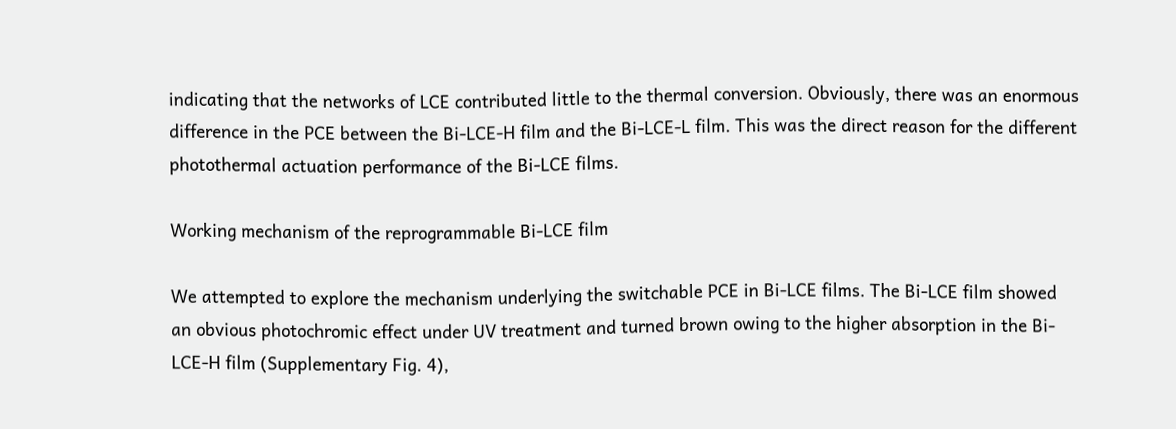indicating that the networks of LCE contributed little to the thermal conversion. Obviously, there was an enormous difference in the PCE between the Bi-LCE-H film and the Bi-LCE-L film. This was the direct reason for the different photothermal actuation performance of the Bi-LCE films.

Working mechanism of the reprogrammable Bi-LCE film

We attempted to explore the mechanism underlying the switchable PCE in Bi-LCE films. The Bi-LCE film showed an obvious photochromic effect under UV treatment and turned brown owing to the higher absorption in the Bi-LCE-H film (Supplementary Fig. 4),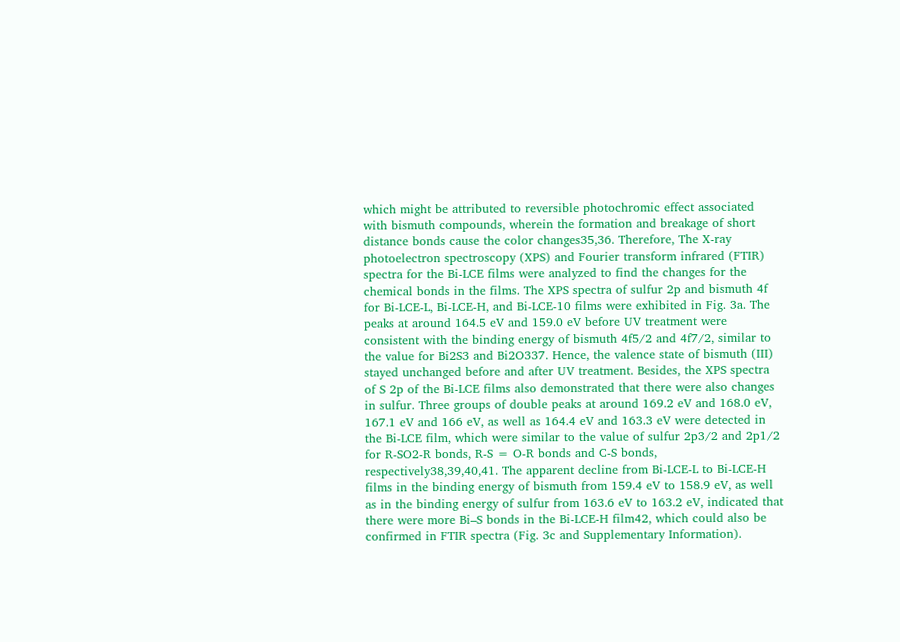which might be attributed to reversible photochromic effect associated with bismuth compounds, wherein the formation and breakage of short distance bonds cause the color changes35,36. Therefore, The X-ray photoelectron spectroscopy (XPS) and Fourier transform infrared (FTIR) spectra for the Bi-LCE films were analyzed to find the changes for the chemical bonds in the films. The XPS spectra of sulfur 2p and bismuth 4f for Bi-LCE-L, Bi-LCE-H, and Bi-LCE-10 films were exhibited in Fig. 3a. The peaks at around 164.5 eV and 159.0 eV before UV treatment were consistent with the binding energy of bismuth 4f5/2 and 4f7/2, similar to the value for Bi2S3 and Bi2O337. Hence, the valence state of bismuth (III) stayed unchanged before and after UV treatment. Besides, the XPS spectra of S 2p of the Bi-LCE films also demonstrated that there were also changes in sulfur. Three groups of double peaks at around 169.2 eV and 168.0 eV, 167.1 eV and 166 eV, as well as 164.4 eV and 163.3 eV were detected in the Bi-LCE film, which were similar to the value of sulfur 2p3/2 and 2p1/2 for R-SO2-R bonds, R-S = O-R bonds and C-S bonds, respectively38,39,40,41. The apparent decline from Bi-LCE-L to Bi-LCE-H films in the binding energy of bismuth from 159.4 eV to 158.9 eV, as well as in the binding energy of sulfur from 163.6 eV to 163.2 eV, indicated that there were more Bi–S bonds in the Bi-LCE-H film42, which could also be confirmed in FTIR spectra (Fig. 3c and Supplementary Information).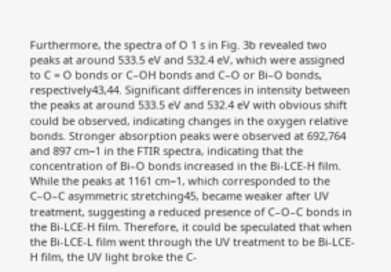Furthermore, the spectra of O 1 s in Fig. 3b revealed two peaks at around 533.5 eV and 532.4 eV, which were assigned to C = O bonds or C–OH bonds and C–O or Bi–O bonds, respectively43,44. Significant differences in intensity between the peaks at around 533.5 eV and 532.4 eV with obvious shift could be observed, indicating changes in the oxygen relative bonds. Stronger absorption peaks were observed at 692,764 and 897 cm−1 in the FTIR spectra, indicating that the concentration of Bi–O bonds increased in the Bi-LCE-H film. While the peaks at 1161 cm−1, which corresponded to the C–O–C asymmetric stretching45, became weaker after UV treatment, suggesting a reduced presence of C–O–C bonds in the Bi-LCE-H film. Therefore, it could be speculated that when the Bi-LCE-L film went through the UV treatment to be Bi-LCE-H film, the UV light broke the C-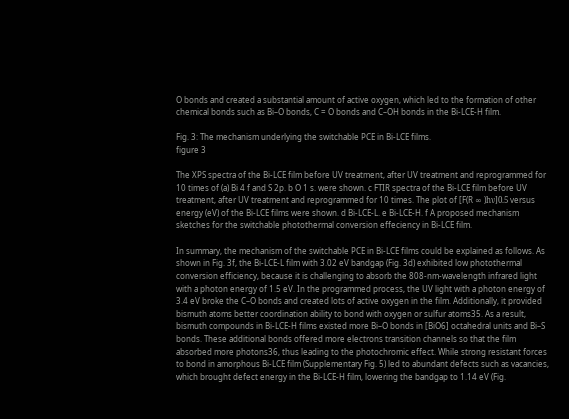O bonds and created a substantial amount of active oxygen, which led to the formation of other chemical bonds such as Bi–O bonds, C = O bonds and C–OH bonds in the Bi-LCE-H film.

Fig. 3: The mechanism underlying the switchable PCE in Bi-LCE films.
figure 3

The XPS spectra of the Bi-LCE film before UV treatment, after UV treatment and reprogrammed for 10 times of (a) Bi 4 f and S 2p. b O 1 s. were shown. c FTIR spectra of the Bi-LCE film before UV treatment, after UV treatment and reprogrammed for 10 times. The plot of [F(R ∞ )hν]0.5 versus energy (eV) of the Bi-LCE films were shown. d Bi-LCE-L. e Bi-LCE-H. f A proposed mechanism sketches for the switchable photothermal conversion effeciency in Bi-LCE film.

In summary, the mechanism of the switchable PCE in Bi-LCE films could be explained as follows. As shown in Fig. 3f, the Bi-LCE-L film with 3.02 eV bandgap (Fig. 3d) exhibited low photothermal conversion efficiency, because it is challenging to absorb the 808-nm-wavelength infrared light with a photon energy of 1.5 eV. In the programmed process, the UV light with a photon energy of 3.4 eV broke the C–O bonds and created lots of active oxygen in the film. Additionally, it provided bismuth atoms better coordination ability to bond with oxygen or sulfur atoms35. As a result, bismuth compounds in Bi-LCE-H films existed more Bi–O bonds in [BiO6] octahedral units and Bi–S bonds. These additional bonds offered more electrons transition channels so that the film absorbed more photons36, thus leading to the photochromic effect. While strong resistant forces to bond in amorphous Bi-LCE film (Supplementary Fig. 5) led to abundant defects such as vacancies, which brought defect energy in the Bi-LCE-H film, lowering the bandgap to 1.14 eV (Fig.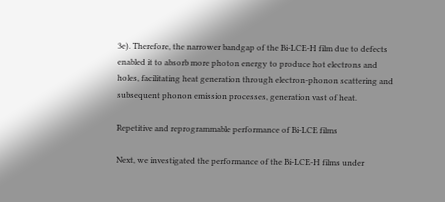3e). Therefore, the narrower bandgap of the Bi-LCE-H film due to defects enabled it to absorb more photon energy to produce hot electrons and holes, facilitating heat generation through electron-phonon scattering and subsequent phonon emission processes, generation vast of heat.

Repetitive and reprogrammable performance of Bi-LCE films

Next, we investigated the performance of the Bi-LCE-H films under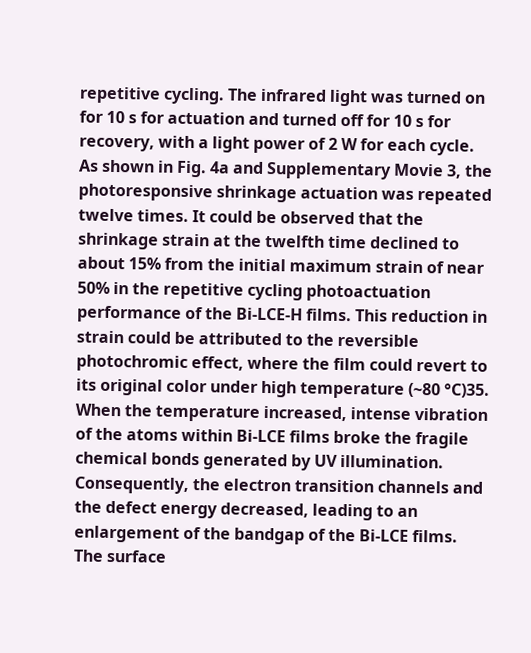repetitive cycling. The infrared light was turned on for 10 s for actuation and turned off for 10 s for recovery, with a light power of 2 W for each cycle. As shown in Fig. 4a and Supplementary Movie 3, the photoresponsive shrinkage actuation was repeated twelve times. It could be observed that the shrinkage strain at the twelfth time declined to about 15% from the initial maximum strain of near 50% in the repetitive cycling photoactuation performance of the Bi-LCE-H films. This reduction in strain could be attributed to the reversible photochromic effect, where the film could revert to its original color under high temperature (~80 °C)35. When the temperature increased, intense vibration of the atoms within Bi-LCE films broke the fragile chemical bonds generated by UV illumination. Consequently, the electron transition channels and the defect energy decreased, leading to an enlargement of the bandgap of the Bi-LCE films. The surface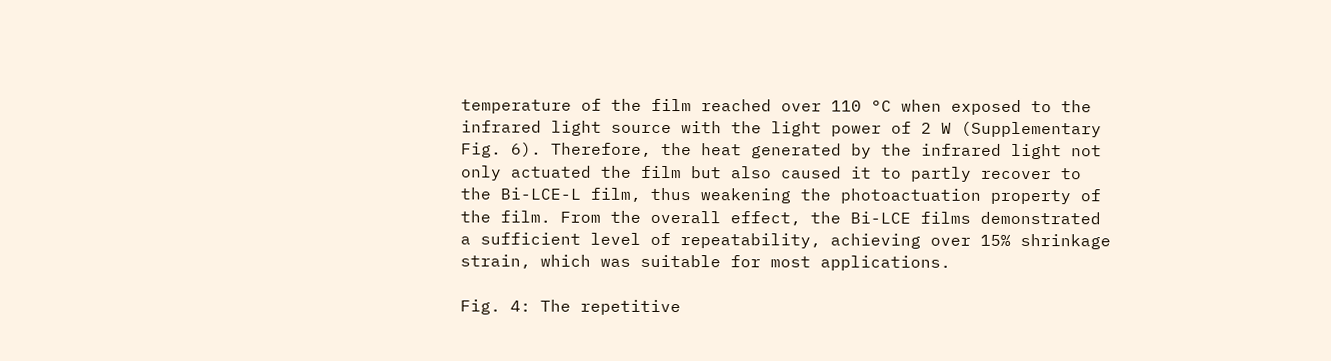temperature of the film reached over 110 °C when exposed to the infrared light source with the light power of 2 W (Supplementary Fig. 6). Therefore, the heat generated by the infrared light not only actuated the film but also caused it to partly recover to the Bi-LCE-L film, thus weakening the photoactuation property of the film. From the overall effect, the Bi-LCE films demonstrated a sufficient level of repeatability, achieving over 15% shrinkage strain, which was suitable for most applications.

Fig. 4: The repetitive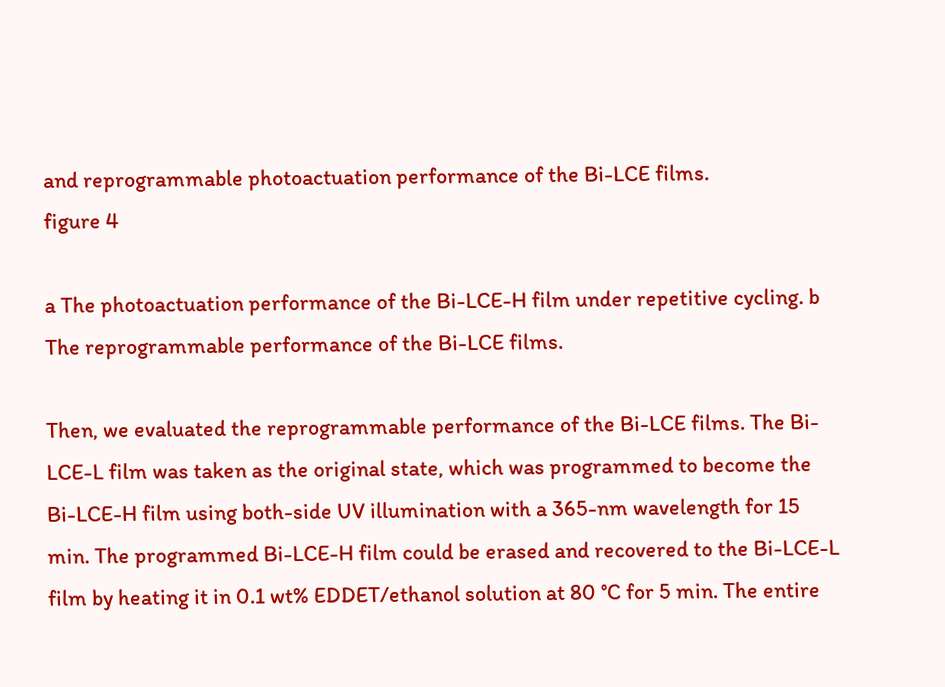and reprogrammable photoactuation performance of the Bi-LCE films.
figure 4

a The photoactuation performance of the Bi-LCE-H film under repetitive cycling. b The reprogrammable performance of the Bi-LCE films.

Then, we evaluated the reprogrammable performance of the Bi-LCE films. The Bi-LCE-L film was taken as the original state, which was programmed to become the Bi-LCE-H film using both-side UV illumination with a 365-nm wavelength for 15 min. The programmed Bi-LCE-H film could be erased and recovered to the Bi-LCE-L film by heating it in 0.1 wt% EDDET/ethanol solution at 80 °C for 5 min. The entire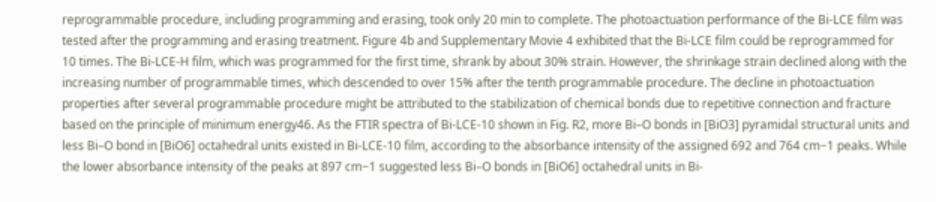reprogrammable procedure, including programming and erasing, took only 20 min to complete. The photoactuation performance of the Bi-LCE film was tested after the programming and erasing treatment. Figure 4b and Supplementary Movie 4 exhibited that the Bi-LCE film could be reprogrammed for 10 times. The Bi-LCE-H film, which was programmed for the first time, shrank by about 30% strain. However, the shrinkage strain declined along with the increasing number of programmable times, which descended to over 15% after the tenth programmable procedure. The decline in photoactuation properties after several programmable procedure might be attributed to the stabilization of chemical bonds due to repetitive connection and fracture based on the principle of minimum energy46. As the FTIR spectra of Bi-LCE-10 shown in Fig. R2, more Bi–O bonds in [BiO3] pyramidal structural units and less Bi–O bond in [BiO6] octahedral units existed in Bi-LCE-10 film, according to the absorbance intensity of the assigned 692 and 764 cm−1 peaks. While the lower absorbance intensity of the peaks at 897 cm−1 suggested less Bi–O bonds in [BiO6] octahedral units in Bi-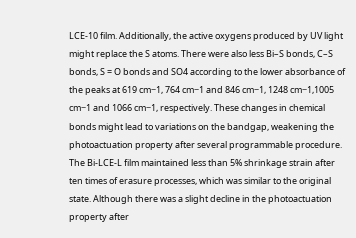LCE-10 film. Additionally, the active oxygens produced by UV light might replace the S atoms. There were also less Bi–S bonds, C–S bonds, S = O bonds and SO4 according to the lower absorbance of the peaks at 619 cm−1, 764 cm−1 and 846 cm−1, 1248 cm−1,1005 cm−1 and 1066 cm−1, respectively. These changes in chemical bonds might lead to variations on the bandgap, weakening the photoactuation property after several programmable procedure. The Bi-LCE-L film maintained less than 5% shrinkage strain after ten times of erasure processes, which was similar to the original state. Although there was a slight decline in the photoactuation property after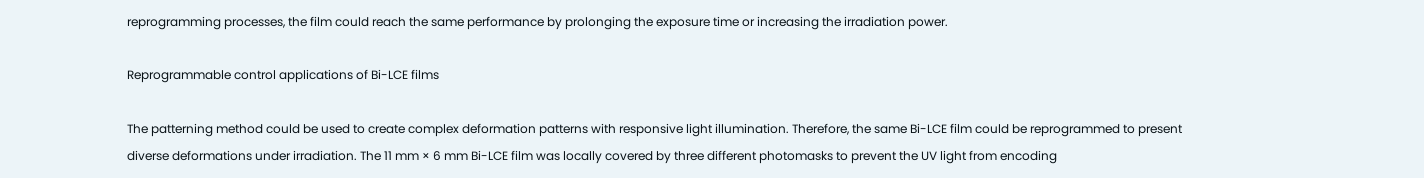reprogramming processes, the film could reach the same performance by prolonging the exposure time or increasing the irradiation power.

Reprogrammable control applications of Bi-LCE films

The patterning method could be used to create complex deformation patterns with responsive light illumination. Therefore, the same Bi-LCE film could be reprogrammed to present diverse deformations under irradiation. The 11 mm × 6 mm Bi-LCE film was locally covered by three different photomasks to prevent the UV light from encoding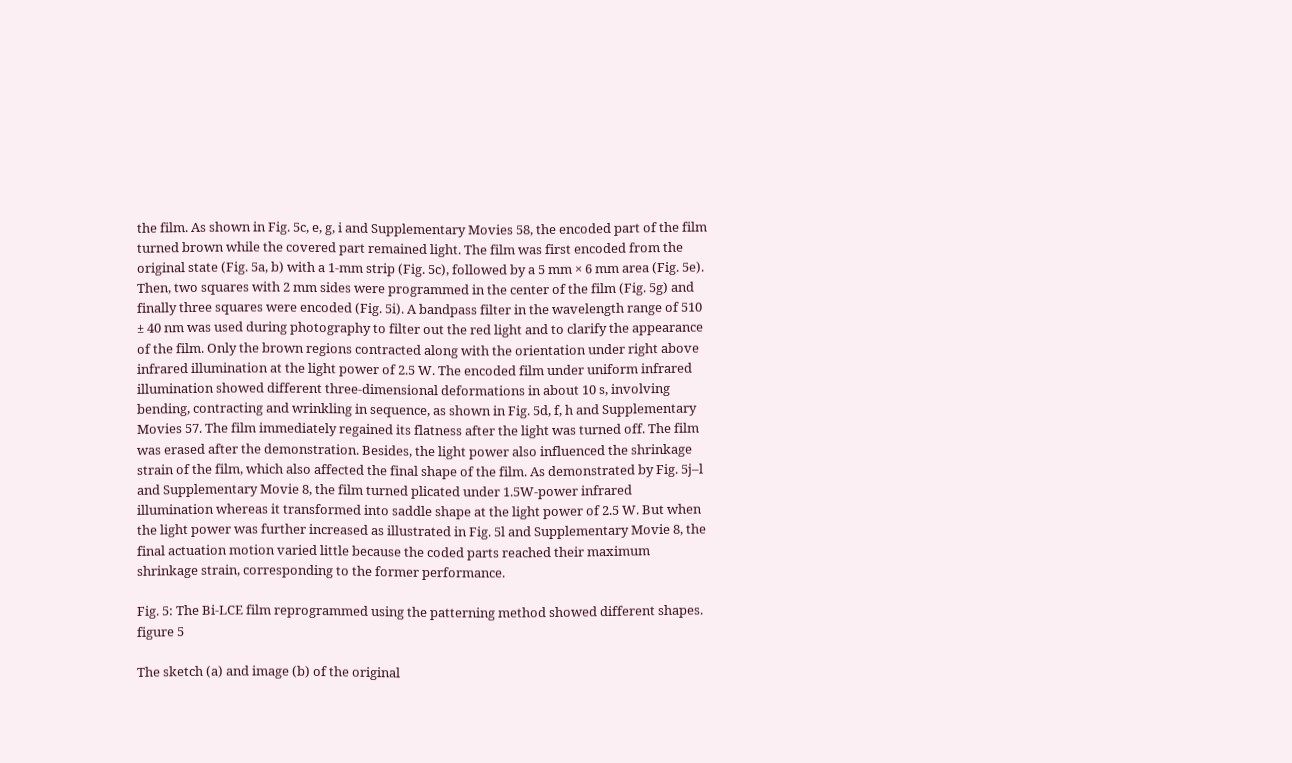the film. As shown in Fig. 5c, e, g, i and Supplementary Movies 58, the encoded part of the film turned brown while the covered part remained light. The film was first encoded from the original state (Fig. 5a, b) with a 1-mm strip (Fig. 5c), followed by a 5 mm × 6 mm area (Fig. 5e). Then, two squares with 2 mm sides were programmed in the center of the film (Fig. 5g) and finally three squares were encoded (Fig. 5i). A bandpass filter in the wavelength range of 510 ± 40 nm was used during photography to filter out the red light and to clarify the appearance of the film. Only the brown regions contracted along with the orientation under right above infrared illumination at the light power of 2.5 W. The encoded film under uniform infrared illumination showed different three-dimensional deformations in about 10 s, involving bending, contracting and wrinkling in sequence, as shown in Fig. 5d, f, h and Supplementary Movies 57. The film immediately regained its flatness after the light was turned off. The film was erased after the demonstration. Besides, the light power also influenced the shrinkage strain of the film, which also affected the final shape of the film. As demonstrated by Fig. 5j–l and Supplementary Movie 8, the film turned plicated under 1.5W-power infrared illumination whereas it transformed into saddle shape at the light power of 2.5 W. But when the light power was further increased as illustrated in Fig. 5l and Supplementary Movie 8, the final actuation motion varied little because the coded parts reached their maximum shrinkage strain, corresponding to the former performance.

Fig. 5: The Bi-LCE film reprogrammed using the patterning method showed different shapes.
figure 5

The sketch (a) and image (b) of the original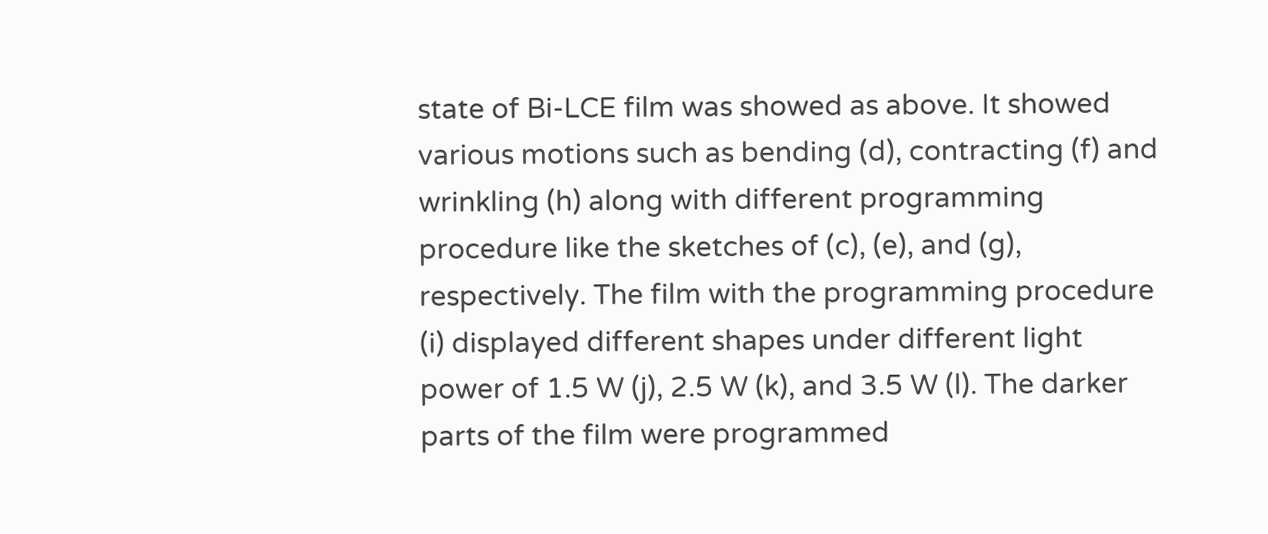state of Bi-LCE film was showed as above. It showed various motions such as bending (d), contracting (f) and wrinkling (h) along with different programming procedure like the sketches of (c), (e), and (g), respectively. The film with the programming procedure (i) displayed different shapes under different light power of 1.5 W (j), 2.5 W (k), and 3.5 W (l). The darker parts of the film were programmed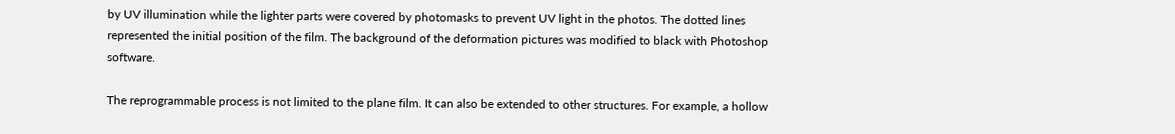by UV illumination while the lighter parts were covered by photomasks to prevent UV light in the photos. The dotted lines represented the initial position of the film. The background of the deformation pictures was modified to black with Photoshop software.

The reprogrammable process is not limited to the plane film. It can also be extended to other structures. For example, a hollow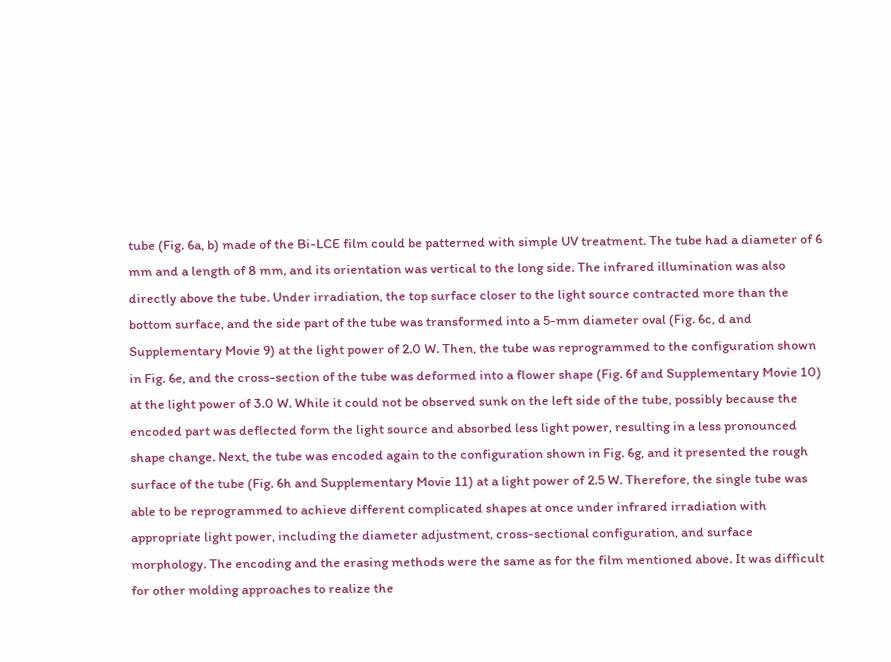tube (Fig. 6a, b) made of the Bi-LCE film could be patterned with simple UV treatment. The tube had a diameter of 6 mm and a length of 8 mm, and its orientation was vertical to the long side. The infrared illumination was also directly above the tube. Under irradiation, the top surface closer to the light source contracted more than the bottom surface, and the side part of the tube was transformed into a 5-mm diameter oval (Fig. 6c, d and Supplementary Movie 9) at the light power of 2.0 W. Then, the tube was reprogrammed to the configuration shown in Fig. 6e, and the cross-section of the tube was deformed into a flower shape (Fig. 6f and Supplementary Movie 10) at the light power of 3.0 W. While it could not be observed sunk on the left side of the tube, possibly because the encoded part was deflected form the light source and absorbed less light power, resulting in a less pronounced shape change. Next, the tube was encoded again to the configuration shown in Fig. 6g, and it presented the rough surface of the tube (Fig. 6h and Supplementary Movie 11) at a light power of 2.5 W. Therefore, the single tube was able to be reprogrammed to achieve different complicated shapes at once under infrared irradiation with appropriate light power, including the diameter adjustment, cross-sectional configuration, and surface morphology. The encoding and the erasing methods were the same as for the film mentioned above. It was difficult for other molding approaches to realize the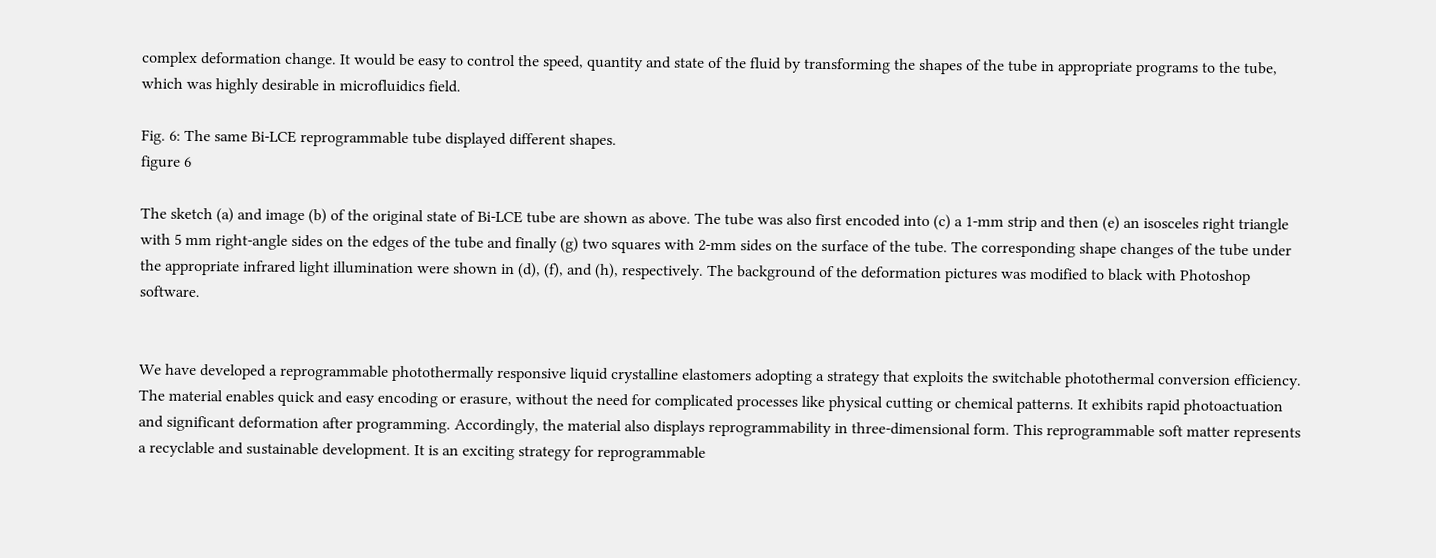complex deformation change. It would be easy to control the speed, quantity and state of the fluid by transforming the shapes of the tube in appropriate programs to the tube, which was highly desirable in microfluidics field.

Fig. 6: The same Bi-LCE reprogrammable tube displayed different shapes.
figure 6

The sketch (a) and image (b) of the original state of Bi-LCE tube are shown as above. The tube was also first encoded into (c) a 1-mm strip and then (e) an isosceles right triangle with 5 mm right-angle sides on the edges of the tube and finally (g) two squares with 2-mm sides on the surface of the tube. The corresponding shape changes of the tube under the appropriate infrared light illumination were shown in (d), (f), and (h), respectively. The background of the deformation pictures was modified to black with Photoshop software.


We have developed a reprogrammable photothermally responsive liquid crystalline elastomers adopting a strategy that exploits the switchable photothermal conversion efficiency. The material enables quick and easy encoding or erasure, without the need for complicated processes like physical cutting or chemical patterns. It exhibits rapid photoactuation and significant deformation after programming. Accordingly, the material also displays reprogrammability in three-dimensional form. This reprogrammable soft matter represents a recyclable and sustainable development. It is an exciting strategy for reprogrammable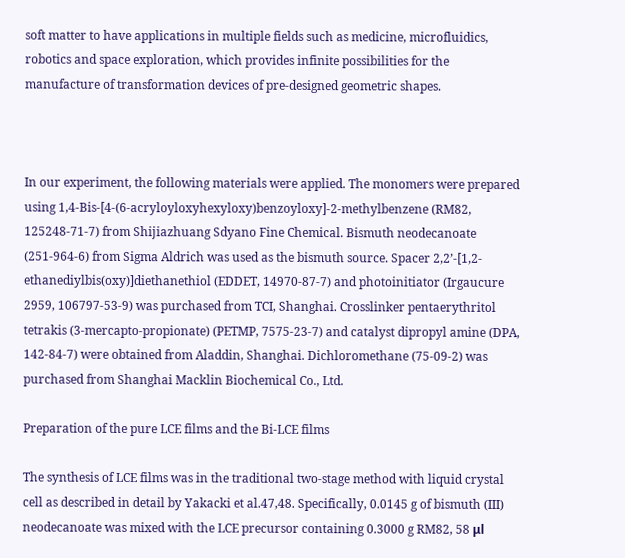soft matter to have applications in multiple fields such as medicine, microfluidics, robotics and space exploration, which provides infinite possibilities for the manufacture of transformation devices of pre-designed geometric shapes.



In our experiment, the following materials were applied. The monomers were prepared using 1,4-Bis-[4-(6-acryloyloxyhexyloxy)benzoyloxy]-2-methylbenzene (RM82, 125248-71-7) from Shijiazhuang Sdyano Fine Chemical. Bismuth neodecanoate (251-964-6) from Sigma Aldrich was used as the bismuth source. Spacer 2,2’-[1,2-ethanediylbis(oxy)]diethanethiol (EDDET, 14970-87-7) and photoinitiator (Irgaucure 2959, 106797-53-9) was purchased from TCI, Shanghai. Crosslinker pentaerythritol tetrakis (3-mercapto-propionate) (PETMP, 7575-23-7) and catalyst dipropyl amine (DPA, 142-84-7) were obtained from Aladdin, Shanghai. Dichloromethane (75-09-2) was purchased from Shanghai Macklin Biochemical Co., Ltd.

Preparation of the pure LCE films and the Bi-LCE films

The synthesis of LCE films was in the traditional two-stage method with liquid crystal cell as described in detail by Yakacki et al.47,48. Specifically, 0.0145 g of bismuth (III) neodecanoate was mixed with the LCE precursor containing 0.3000 g RM82, 58 μl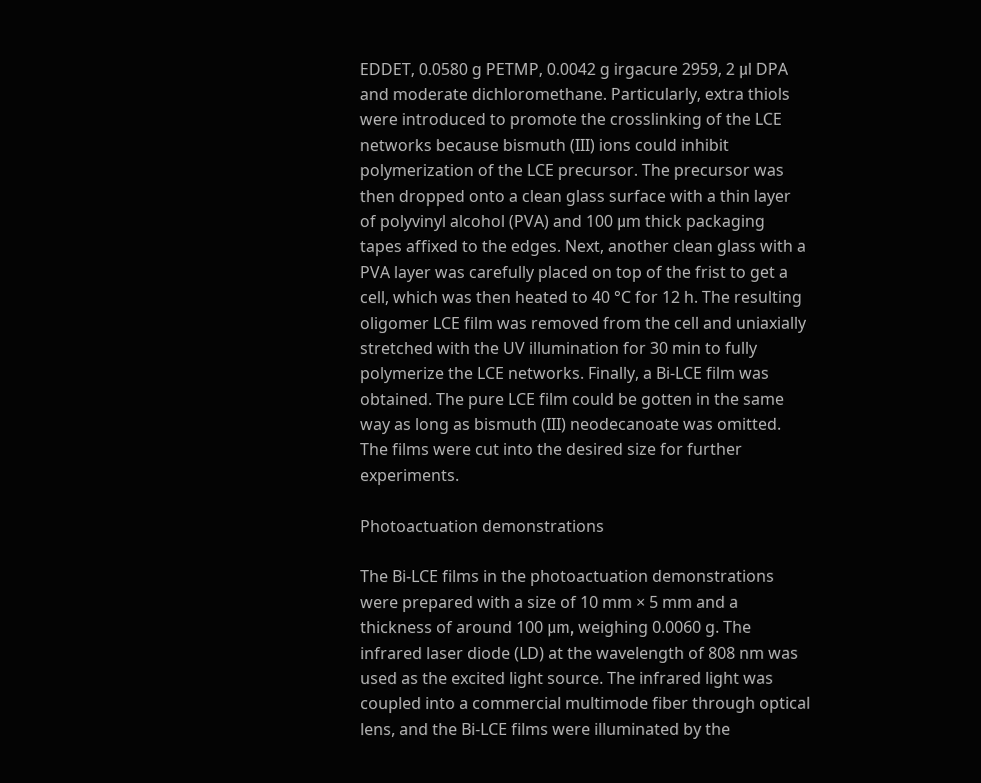EDDET, 0.0580 g PETMP, 0.0042 g irgacure 2959, 2 μl DPA and moderate dichloromethane. Particularly, extra thiols were introduced to promote the crosslinking of the LCE networks because bismuth (III) ions could inhibit polymerization of the LCE precursor. The precursor was then dropped onto a clean glass surface with a thin layer of polyvinyl alcohol (PVA) and 100 μm thick packaging tapes affixed to the edges. Next, another clean glass with a PVA layer was carefully placed on top of the frist to get a cell, which was then heated to 40 °C for 12 h. The resulting oligomer LCE film was removed from the cell and uniaxially stretched with the UV illumination for 30 min to fully polymerize the LCE networks. Finally, a Bi-LCE film was obtained. The pure LCE film could be gotten in the same way as long as bismuth (III) neodecanoate was omitted. The films were cut into the desired size for further experiments.

Photoactuation demonstrations

The Bi-LCE films in the photoactuation demonstrations were prepared with a size of 10 mm × 5 mm and a thickness of around 100 μm, weighing 0.0060 g. The infrared laser diode (LD) at the wavelength of 808 nm was used as the excited light source. The infrared light was coupled into a commercial multimode fiber through optical lens, and the Bi-LCE films were illuminated by the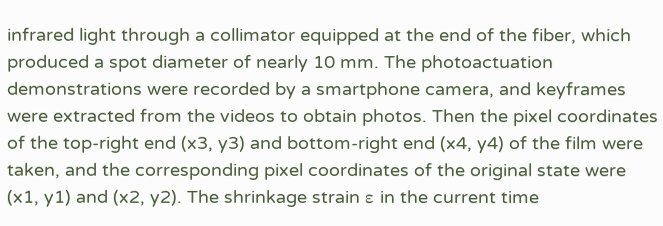infrared light through a collimator equipped at the end of the fiber, which produced a spot diameter of nearly 10 mm. The photoactuation demonstrations were recorded by a smartphone camera, and keyframes were extracted from the videos to obtain photos. Then the pixel coordinates of the top-right end (x3, y3) and bottom-right end (x4, y4) of the film were taken, and the corresponding pixel coordinates of the original state were (x1, y1) and (x2, y2). The shrinkage strain ε in the current time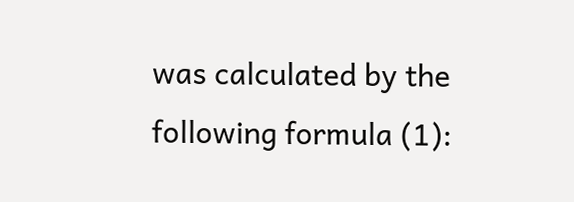was calculated by the following formula (1):